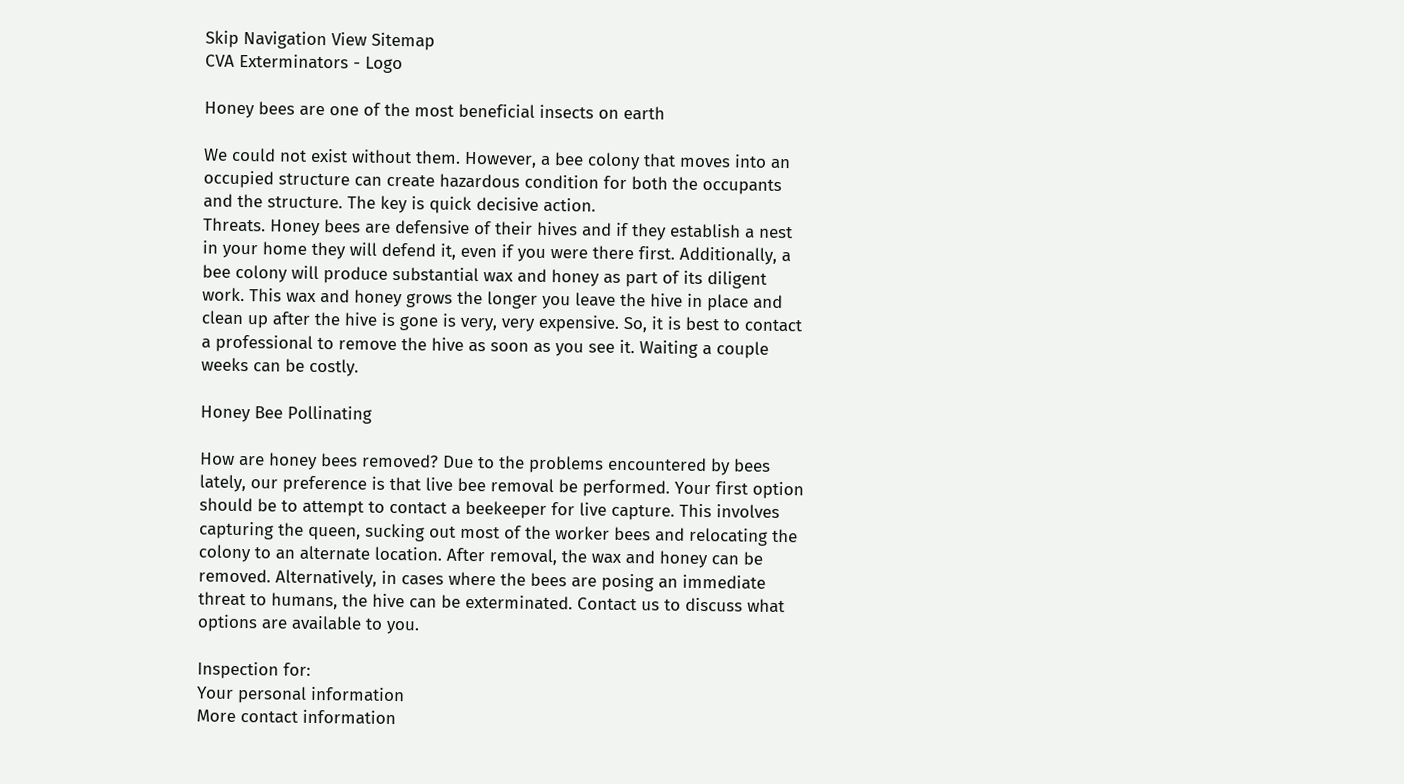Skip Navigation View Sitemap
CVA Exterminators - Logo

Honey bees are one of the most beneficial insects on earth

We could not exist without them. However, a bee colony that moves into an occupied structure can create hazardous condition for both the occupants and the structure. The key is quick decisive action.
Threats. Honey bees are defensive of their hives and if they establish a nest in your home they will defend it, even if you were there first. Additionally, a bee colony will produce substantial wax and honey as part of its diligent work. This wax and honey grows the longer you leave the hive in place and clean up after the hive is gone is very, very expensive. So, it is best to contact a professional to remove the hive as soon as you see it. Waiting a couple weeks can be costly.

Honey Bee Pollinating

How are honey bees removed? Due to the problems encountered by bees lately, our preference is that live bee removal be performed. Your first option should be to attempt to contact a beekeeper for live capture. This involves capturing the queen, sucking out most of the worker bees and relocating the colony to an alternate location. After removal, the wax and honey can be removed. Alternatively, in cases where the bees are posing an immediate threat to humans, the hive can be exterminated. Contact us to discuss what options are available to you.

Inspection for:
Your personal information
More contact information